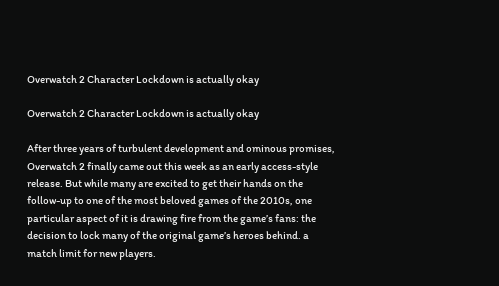Overwatch 2 Character Lockdown is actually okay

Overwatch 2 Character Lockdown is actually okay

After three years of turbulent development and ominous promises, Overwatch 2 finally came out this week as an early access-style release. But while many are excited to get their hands on the follow-up to one of the most beloved games of the 2010s, one particular aspect of it is drawing fire from the game’s fans: the decision to lock many of the original game’s heroes behind. a match limit for new players.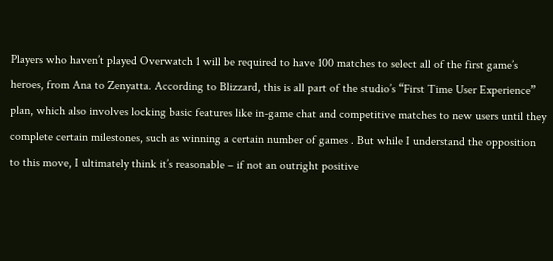Players who haven’t played Overwatch 1 will be required to have 100 matches to select all of the first game’s heroes, from Ana to Zenyatta. According to Blizzard, this is all part of the studio’s “First Time User Experience” plan, which also involves locking basic features like in-game chat and competitive matches to new users until they complete certain milestones, such as winning a certain number of games . But while I understand the opposition to this move, I ultimately think it’s reasonable – if not an outright positive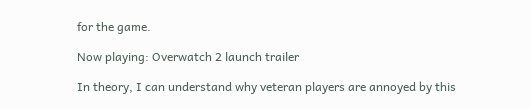for the game.

Now playing: Overwatch 2 launch trailer

In theory, I can understand why veteran players are annoyed by this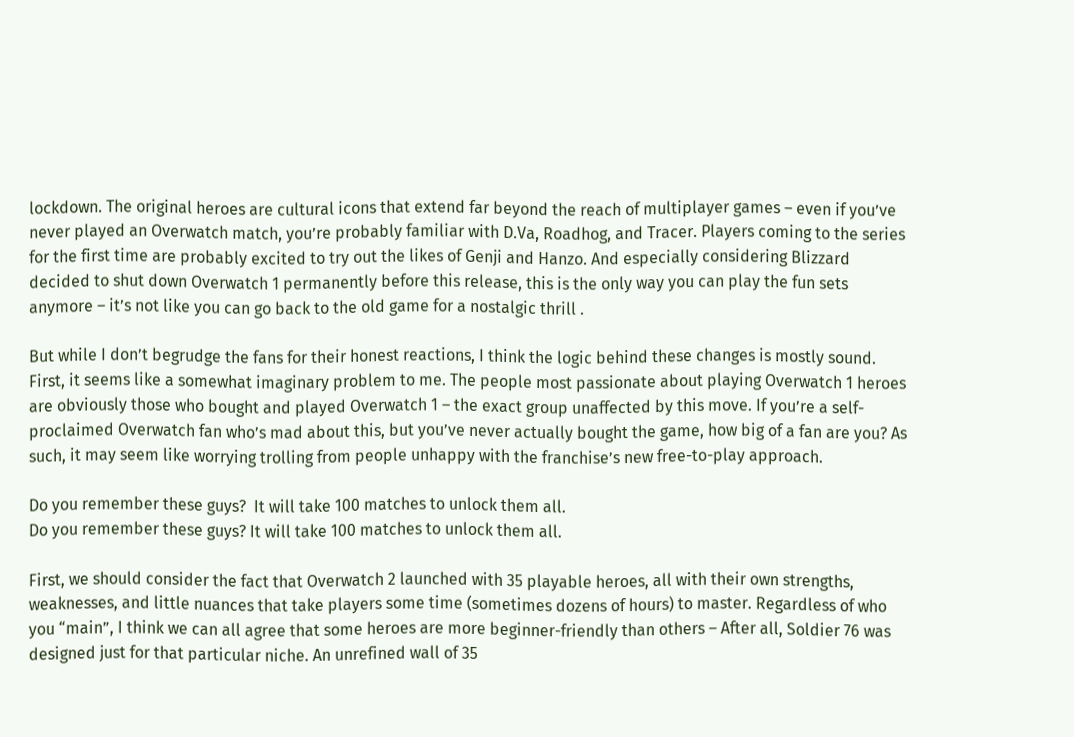lockdown. The original heroes are cultural icons that extend far beyond the reach of multiplayer games – even if you’ve never played an Overwatch match, you’re probably familiar with D.Va, Roadhog, and Tracer. Players coming to the series for the first time are probably excited to try out the likes of Genji and Hanzo. And especially considering Blizzard decided to shut down Overwatch 1 permanently before this release, this is the only way you can play the fun sets anymore – it’s not like you can go back to the old game for a nostalgic thrill .

But while I don’t begrudge the fans for their honest reactions, I think the logic behind these changes is mostly sound. First, it seems like a somewhat imaginary problem to me. The people most passionate about playing Overwatch 1 heroes are obviously those who bought and played Overwatch 1 – the exact group unaffected by this move. If you’re a self-proclaimed Overwatch fan who’s mad about this, but you’ve never actually bought the game, how big of a fan are you? As such, it may seem like worrying trolling from people unhappy with the franchise’s new free-to-play approach.

Do you remember these guys?  It will take 100 matches to unlock them all.
Do you remember these guys? It will take 100 matches to unlock them all.

First, we should consider the fact that Overwatch 2 launched with 35 playable heroes, all with their own strengths, weaknesses, and little nuances that take players some time (sometimes dozens of hours) to master. Regardless of who you “main”, I think we can all agree that some heroes are more beginner-friendly than others – After all, Soldier 76 was designed just for that particular niche. An unrefined wall of 35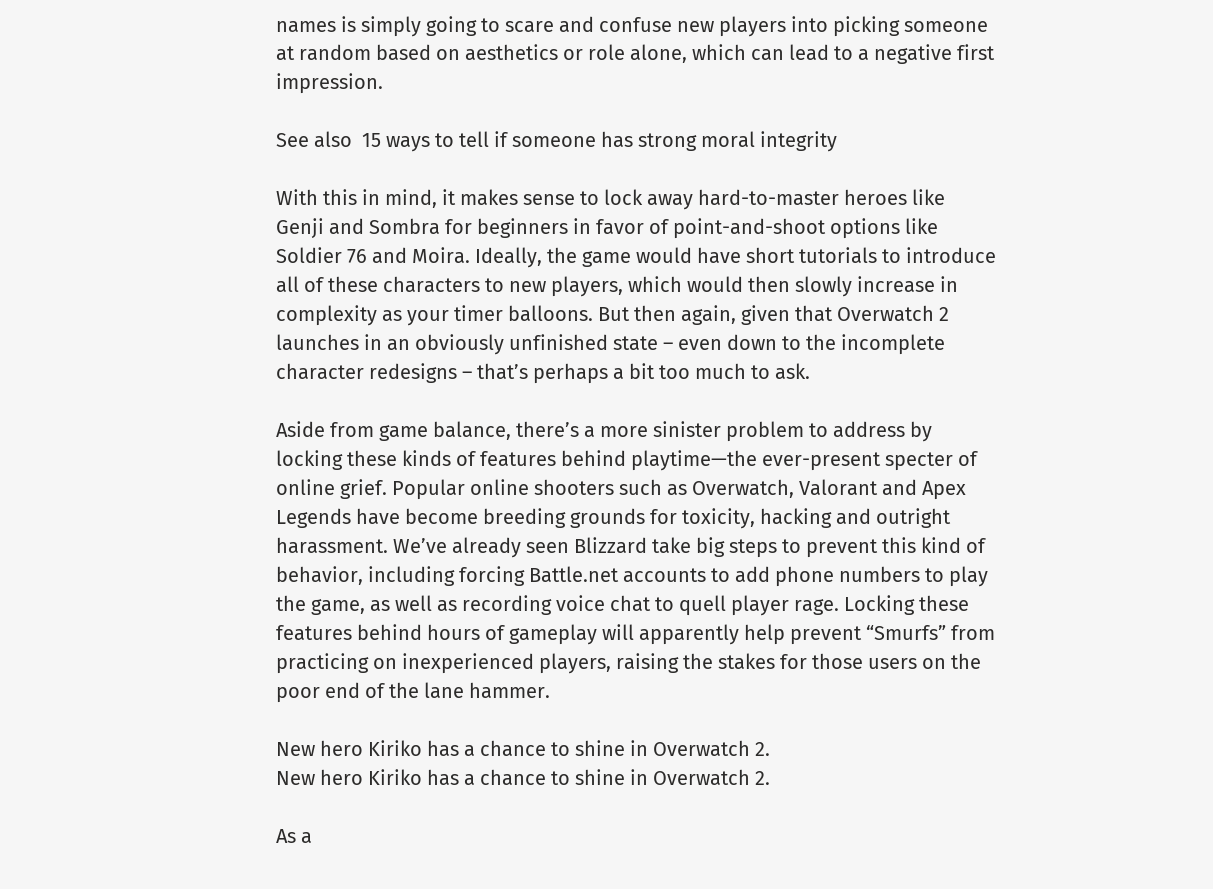names is simply going to scare and confuse new players into picking someone at random based on aesthetics or role alone, which can lead to a negative first impression.

See also  15 ways to tell if someone has strong moral integrity

With this in mind, it makes sense to lock away hard-to-master heroes like Genji and Sombra for beginners in favor of point-and-shoot options like Soldier 76 and Moira. Ideally, the game would have short tutorials to introduce all of these characters to new players, which would then slowly increase in complexity as your timer balloons. But then again, given that Overwatch 2 launches in an obviously unfinished state – even down to the incomplete character redesigns – that’s perhaps a bit too much to ask.

Aside from game balance, there’s a more sinister problem to address by locking these kinds of features behind playtime—the ever-present specter of online grief. Popular online shooters such as Overwatch, Valorant and Apex Legends have become breeding grounds for toxicity, hacking and outright harassment. We’ve already seen Blizzard take big steps to prevent this kind of behavior, including forcing Battle.net accounts to add phone numbers to play the game, as well as recording voice chat to quell player rage. Locking these features behind hours of gameplay will apparently help prevent “Smurfs” from practicing on inexperienced players, raising the stakes for those users on the poor end of the lane hammer.

New hero Kiriko has a chance to shine in Overwatch 2.
New hero Kiriko has a chance to shine in Overwatch 2.

As a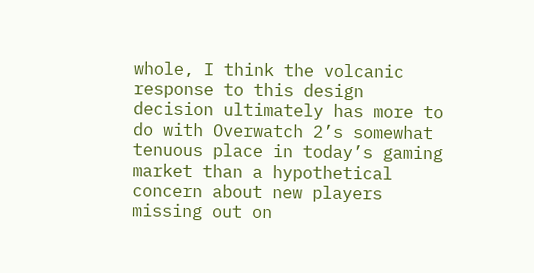whole, I think the volcanic response to this design decision ultimately has more to do with Overwatch 2’s somewhat tenuous place in today’s gaming market than a hypothetical concern about new players missing out on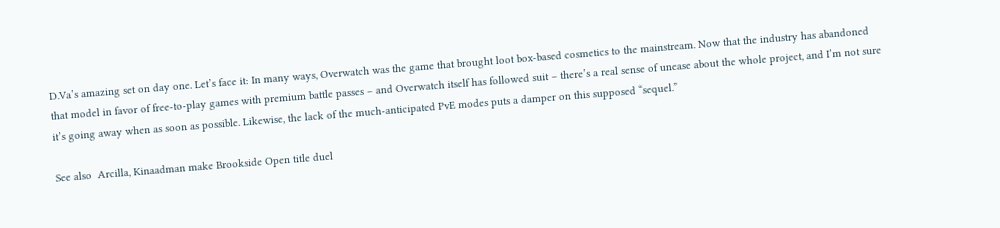D.Va’s amazing set on day one. Let’s face it: In many ways, Overwatch was the game that brought loot box-based cosmetics to the mainstream. Now that the industry has abandoned that model in favor of free-to-play games with premium battle passes – and Overwatch itself has followed suit – there’s a real sense of unease about the whole project, and I’m not sure it’s going away when as soon as possible. Likewise, the lack of the much-anticipated PvE modes puts a damper on this supposed “sequel.”

See also  Arcilla, Kinaadman make Brookside Open title duel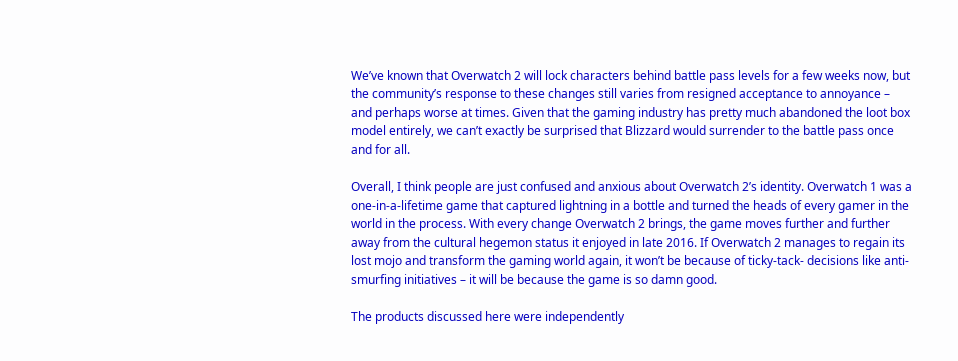We’ve known that Overwatch 2 will lock characters behind battle pass levels for a few weeks now, but the community’s response to these changes still varies from resigned acceptance to annoyance – and perhaps worse at times. Given that the gaming industry has pretty much abandoned the loot box model entirely, we can’t exactly be surprised that Blizzard would surrender to the battle pass once and for all.

Overall, I think people are just confused and anxious about Overwatch 2’s identity. Overwatch 1 was a one-in-a-lifetime game that captured lightning in a bottle and turned the heads of every gamer in the world in the process. With every change Overwatch 2 brings, the game moves further and further away from the cultural hegemon status it enjoyed in late 2016. If Overwatch 2 manages to regain its lost mojo and transform the gaming world again, it won’t be because of ticky-tack- decisions like anti-smurfing initiatives – it will be because the game is so damn good.

The products discussed here were independently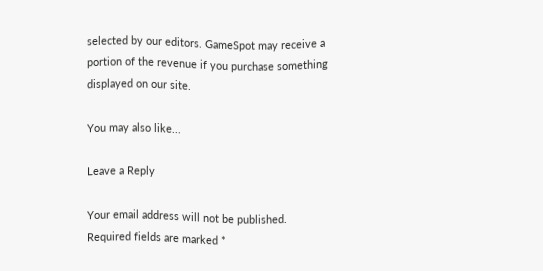selected by our editors. GameSpot may receive a portion of the revenue if you purchase something displayed on our site.

You may also like...

Leave a Reply

Your email address will not be published. Required fields are marked *